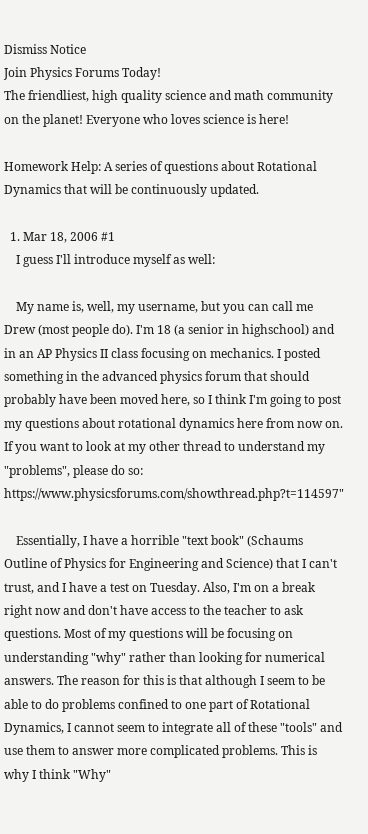Dismiss Notice
Join Physics Forums Today!
The friendliest, high quality science and math community on the planet! Everyone who loves science is here!

Homework Help: A series of questions about Rotational Dynamics that will be continuously updated.

  1. Mar 18, 2006 #1
    I guess I'll introduce myself as well:

    My name is, well, my username, but you can call me Drew (most people do). I'm 18 (a senior in highschool) and in an AP Physics II class focusing on mechanics. I posted something in the advanced physics forum that should probably have been moved here, so I think I'm going to post my questions about rotational dynamics here from now on. If you want to look at my other thread to understand my "problems", please do so: https://www.physicsforums.com/showthread.php?t=114597"

    Essentially, I have a horrible "text book" (Schaums Outline of Physics for Engineering and Science) that I can't trust, and I have a test on Tuesday. Also, I'm on a break right now and don't have access to the teacher to ask questions. Most of my questions will be focusing on understanding "why" rather than looking for numerical answers. The reason for this is that although I seem to be able to do problems confined to one part of Rotational Dynamics, I cannot seem to integrate all of these "tools" and use them to answer more complicated problems. This is why I think "Why"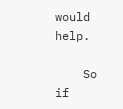would help.

    So if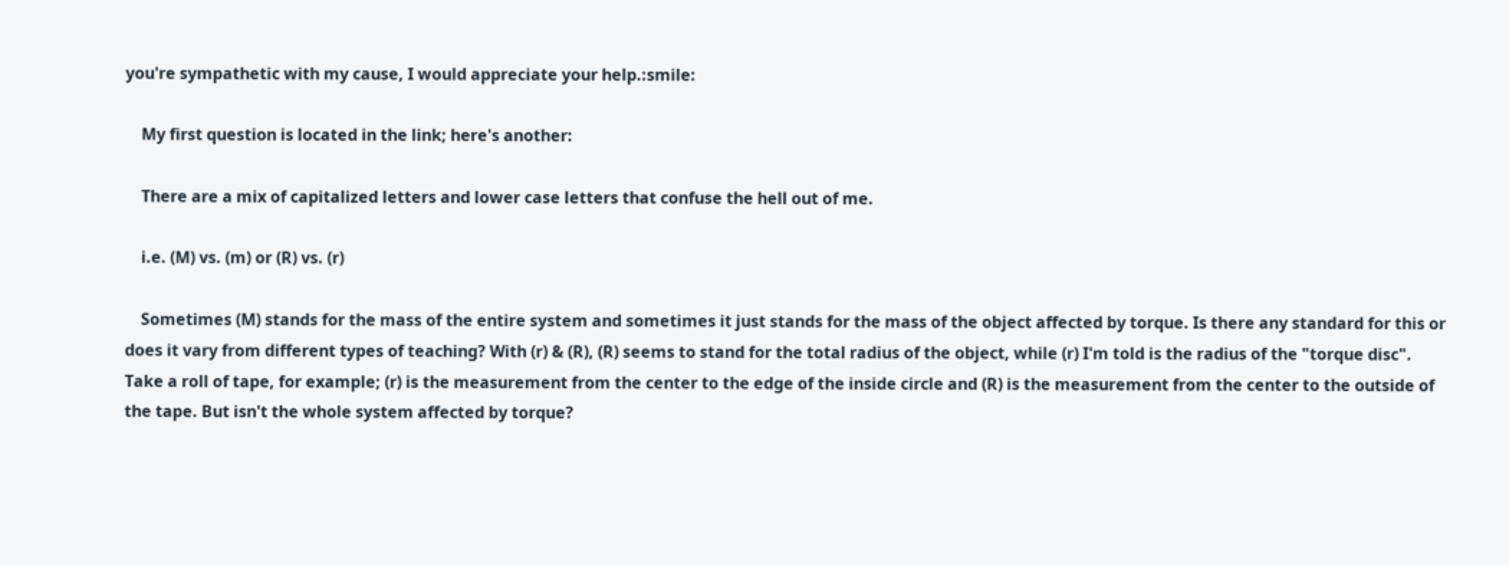you're sympathetic with my cause, I would appreciate your help.:smile:

    My first question is located in the link; here's another:

    There are a mix of capitalized letters and lower case letters that confuse the hell out of me.

    i.e. (M) vs. (m) or (R) vs. (r)

    Sometimes (M) stands for the mass of the entire system and sometimes it just stands for the mass of the object affected by torque. Is there any standard for this or does it vary from different types of teaching? With (r) & (R), (R) seems to stand for the total radius of the object, while (r) I'm told is the radius of the "torque disc". Take a roll of tape, for example; (r) is the measurement from the center to the edge of the inside circle and (R) is the measurement from the center to the outside of the tape. But isn't the whole system affected by torque?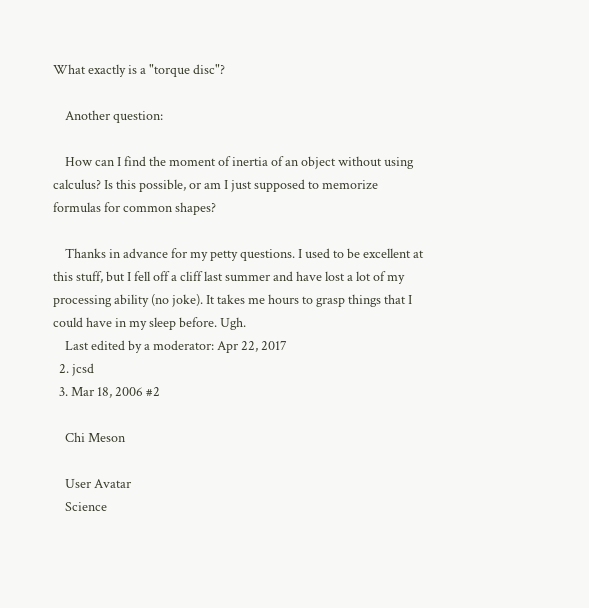What exactly is a "torque disc"?

    Another question:

    How can I find the moment of inertia of an object without using calculus? Is this possible, or am I just supposed to memorize formulas for common shapes?

    Thanks in advance for my petty questions. I used to be excellent at this stuff, but I fell off a cliff last summer and have lost a lot of my processing ability (no joke). It takes me hours to grasp things that I could have in my sleep before. Ugh.
    Last edited by a moderator: Apr 22, 2017
  2. jcsd
  3. Mar 18, 2006 #2

    Chi Meson

    User Avatar
    Science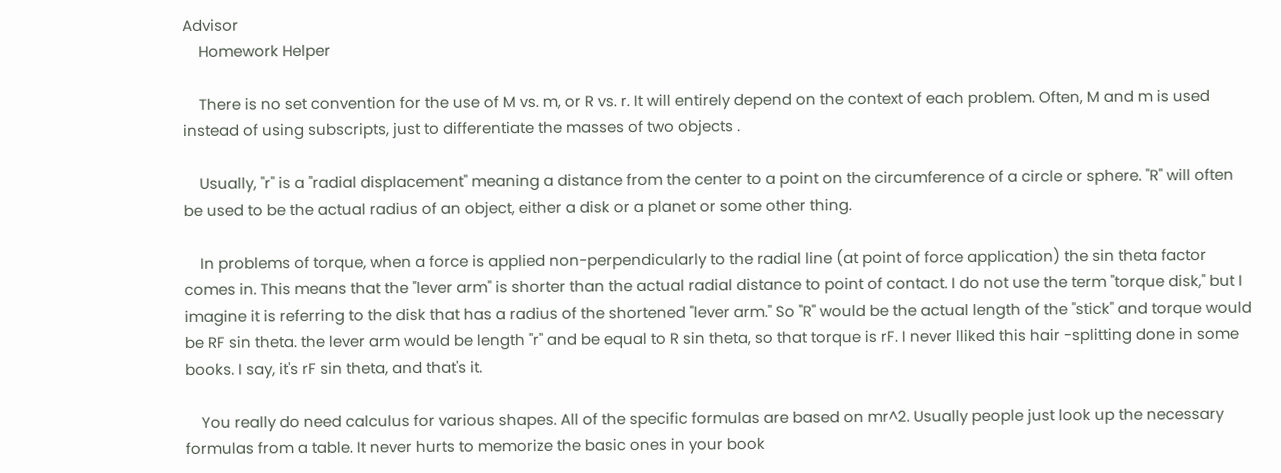Advisor
    Homework Helper

    There is no set convention for the use of M vs. m, or R vs. r. It will entirely depend on the context of each problem. Often, M and m is used instead of using subscripts, just to differentiate the masses of two objects .

    Usually, "r" is a "radial displacement" meaning a distance from the center to a point on the circumference of a circle or sphere. "R" will often be used to be the actual radius of an object, either a disk or a planet or some other thing.

    In problems of torque, when a force is applied non-perpendicularly to the radial line (at point of force application) the sin theta factor comes in. This means that the "lever arm" is shorter than the actual radial distance to point of contact. I do not use the term "torque disk," but I imagine it is referring to the disk that has a radius of the shortened "lever arm." So "R" would be the actual length of the "stick" and torque would be RF sin theta. the lever arm would be length "r" and be equal to R sin theta, so that torque is rF. I never lliked this hair -splitting done in some books. I say, it's rF sin theta, and that's it.

    You really do need calculus for various shapes. All of the specific formulas are based on mr^2. Usually people just look up the necessary formulas from a table. It never hurts to memorize the basic ones in your book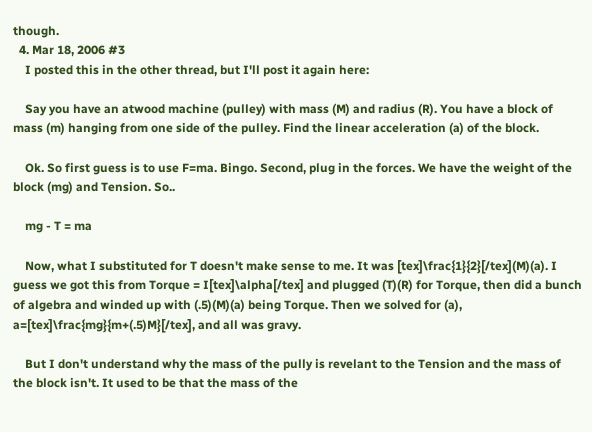though.
  4. Mar 18, 2006 #3
    I posted this in the other thread, but I'll post it again here:

    Say you have an atwood machine (pulley) with mass (M) and radius (R). You have a block of mass (m) hanging from one side of the pulley. Find the linear acceleration (a) of the block.

    Ok. So first guess is to use F=ma. Bingo. Second, plug in the forces. We have the weight of the block (mg) and Tension. So..

    mg - T = ma

    Now, what I substituted for T doesn't make sense to me. It was [tex]\frac{1}{2}[/tex](M)(a). I guess we got this from Torque = I[tex]\alpha[/tex] and plugged (T)(R) for Torque, then did a bunch of algebra and winded up with (.5)(M)(a) being Torque. Then we solved for (a), a=[tex]\frac{mg}{m+(.5)M}[/tex], and all was gravy.

    But I don't understand why the mass of the pully is revelant to the Tension and the mass of the block isn't. It used to be that the mass of the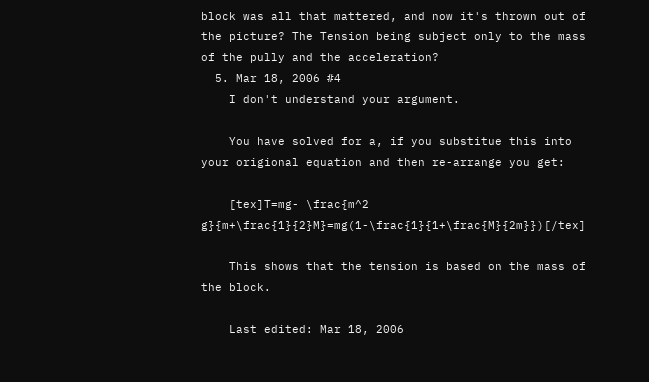block was all that mattered, and now it's thrown out of the picture? The Tension being subject only to the mass of the pully and the acceleration?
  5. Mar 18, 2006 #4
    I don't understand your argument.

    You have solved for a, if you substitue this into your origional equation and then re-arrange you get:

    [tex]T=mg- \frac{m^2 g}{m+\frac{1}{2}M}=mg(1-\frac{1}{1+\frac{M}{2m}})[/tex]

    This shows that the tension is based on the mass of the block.

    Last edited: Mar 18, 2006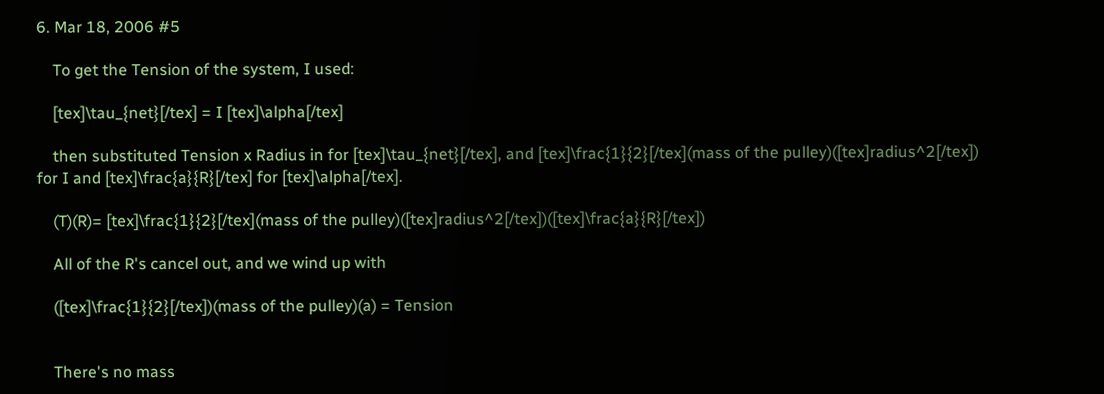6. Mar 18, 2006 #5

    To get the Tension of the system, I used:

    [tex]\tau_{net}[/tex] = I [tex]\alpha[/tex]

    then substituted Tension x Radius in for [tex]\tau_{net}[/tex], and [tex]\frac{1}{2}[/tex](mass of the pulley)([tex]radius^2[/tex]) for I and [tex]\frac{a}{R}[/tex] for [tex]\alpha[/tex].

    (T)(R)= [tex]\frac{1}{2}[/tex](mass of the pulley)([tex]radius^2[/tex])([tex]\frac{a}{R}[/tex])

    All of the R's cancel out, and we wind up with

    ([tex]\frac{1}{2}[/tex])(mass of the pulley)(a) = Tension


    There's no mass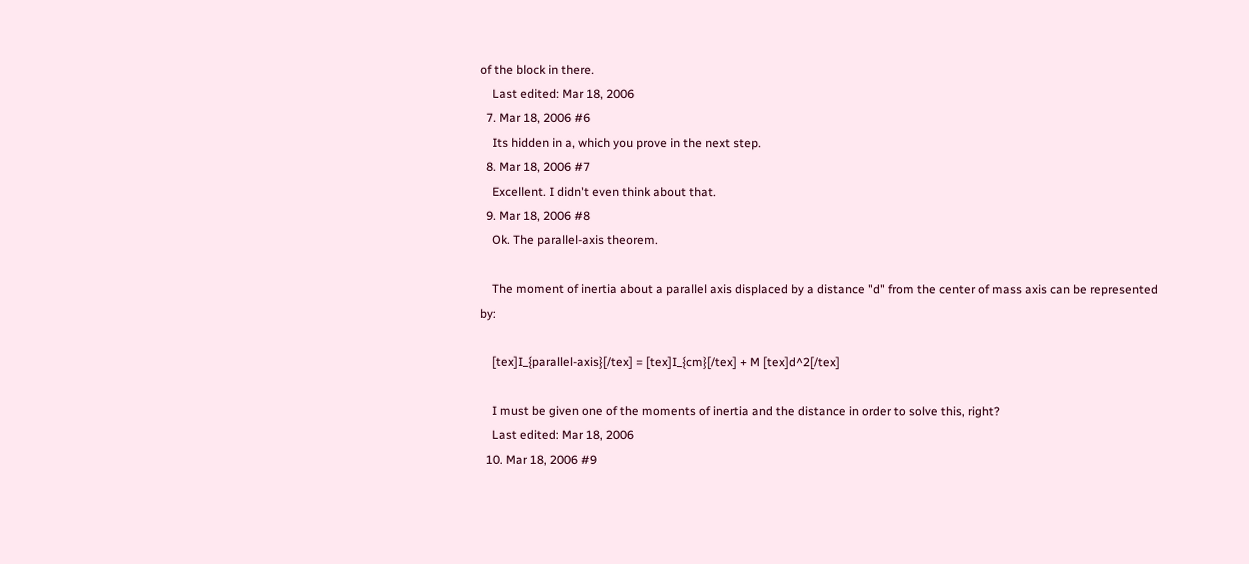of the block in there.
    Last edited: Mar 18, 2006
  7. Mar 18, 2006 #6
    Its hidden in a, which you prove in the next step.
  8. Mar 18, 2006 #7
    Excellent. I didn't even think about that.
  9. Mar 18, 2006 #8
    Ok. The parallel-axis theorem.

    The moment of inertia about a parallel axis displaced by a distance "d" from the center of mass axis can be represented by:

    [tex]I_{parallel-axis}[/tex] = [tex]I_{cm}[/tex] + M [tex]d^2[/tex]

    I must be given one of the moments of inertia and the distance in order to solve this, right?
    Last edited: Mar 18, 2006
  10. Mar 18, 2006 #9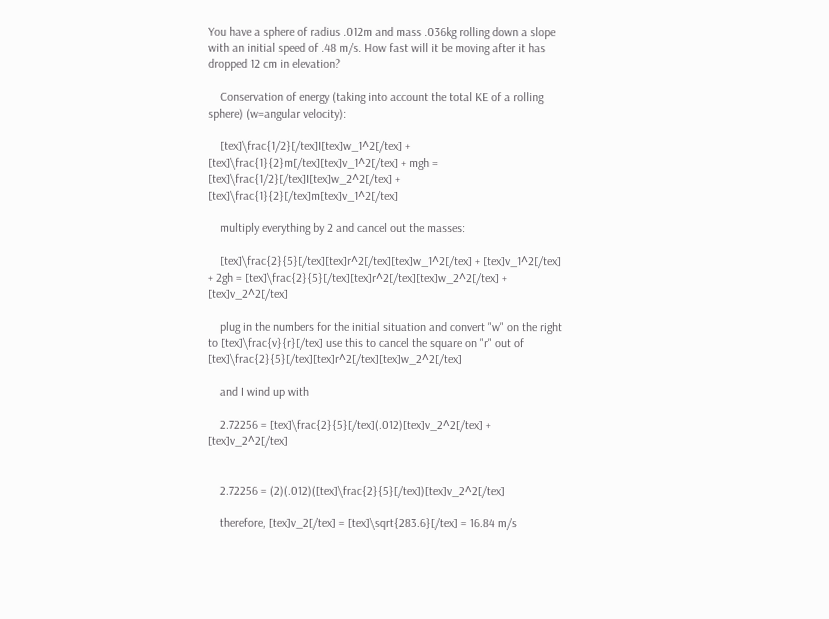You have a sphere of radius .012m and mass .036kg rolling down a slope with an initial speed of .48 m/s. How fast will it be moving after it has dropped 12 cm in elevation?

    Conservation of energy (taking into account the total KE of a rolling sphere) (w=angular velocity):

    [tex]\frac{1/2}[/tex]I[tex]w_1^2[/tex] + [tex]\frac{1}{2}m[/tex][tex]v_1^2[/tex] + mgh = [tex]\frac{1/2}[/tex]I[tex]w_2^2[/tex] + [tex]\frac{1}{2}[/tex]m[tex]v_1^2[/tex]

    multiply everything by 2 and cancel out the masses:

    [tex]\frac{2}{5}[/tex][tex]r^2[/tex][tex]w_1^2[/tex] + [tex]v_1^2[/tex] + 2gh = [tex]\frac{2}{5}[/tex][tex]r^2[/tex][tex]w_2^2[/tex] + [tex]v_2^2[/tex]

    plug in the numbers for the initial situation and convert "w" on the right to [tex]\frac{v}{r}[/tex] use this to cancel the square on "r" out of [tex]\frac{2}{5}[/tex][tex]r^2[/tex][tex]w_2^2[/tex]

    and I wind up with

    2.72256 = [tex]\frac{2}{5}[/tex](.012)[tex]v_2^2[/tex] + [tex]v_2^2[/tex]


    2.72256 = (2)(.012)([tex]\frac{2}{5}[/tex])[tex]v_2^2[/tex]

    therefore, [tex]v_2[/tex] = [tex]\sqrt{283.6}[/tex] = 16.84 m/s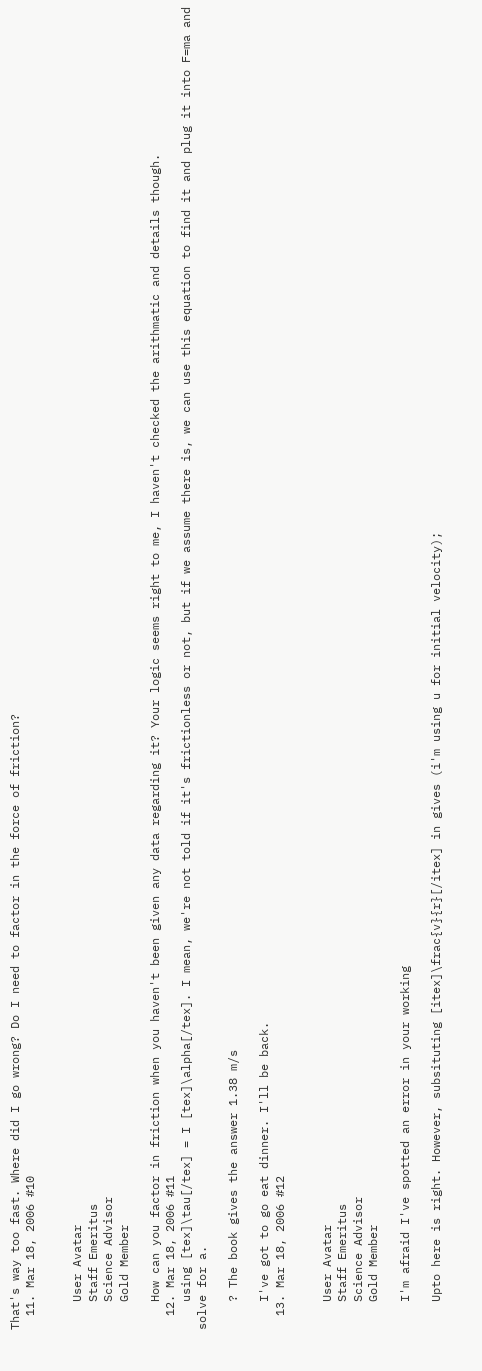That's way too fast. Where did I go wrong? Do I need to factor in the force of friction?
  11. Mar 18, 2006 #10


    User Avatar
    Staff Emeritus
    Science Advisor
    Gold Member

    How can you factor in friction when you haven't been given any data regarding it? Your logic seems right to me, I haven't checked the arithmatic and details though.
  12. Mar 18, 2006 #11
    using [tex]\tau[/tex] = I [tex]\alpha[/tex]. I mean, we're not told if it's frictionless or not, but if we assume there is, we can use this equation to find it and plug it into F=ma and solve for a.

    ? The book gives the answer 1.38 m/s

    I've got to go eat dinner. I'll be back.
  13. Mar 18, 2006 #12


    User Avatar
    Staff Emeritus
    Science Advisor
    Gold Member

    I'm afraid I've spotted an error in your working

    Upto here is right. However, subsituting [itex]\frac{v}{r}[/itex] in gives (i'm using u for initial velocity);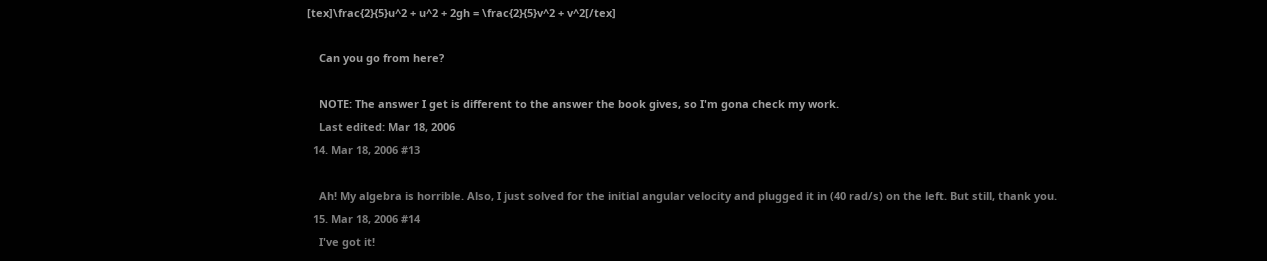[tex]\frac{2}{5}u^2 + u^2 + 2gh = \frac{2}{5}v^2 + v^2[/tex]

    Can you go from here?

    NOTE: The answer I get is different to the answer the book gives, so I'm gona check my work.
    Last edited: Mar 18, 2006
  14. Mar 18, 2006 #13

    Ah! My algebra is horrible. Also, I just solved for the initial angular velocity and plugged it in (40 rad/s) on the left. But still, thank you.
  15. Mar 18, 2006 #14
    I've got it!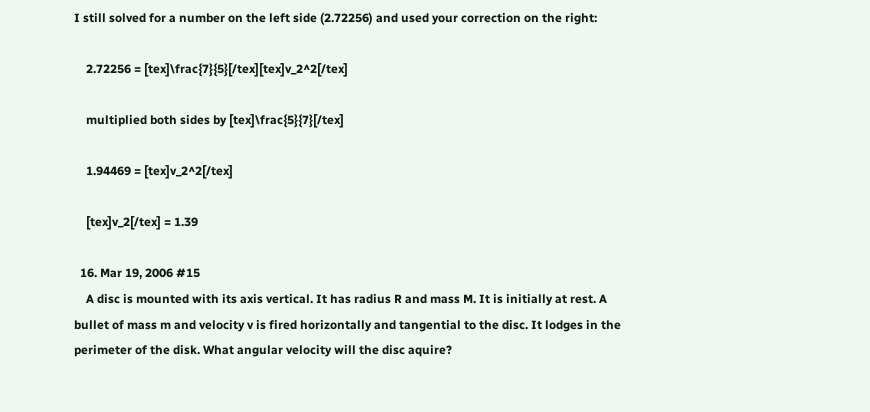I still solved for a number on the left side (2.72256) and used your correction on the right:

    2.72256 = [tex]\frac{7}{5}[/tex][tex]v_2^2[/tex]

    multiplied both sides by [tex]\frac{5}{7}[/tex]

    1.94469 = [tex]v_2^2[/tex]

    [tex]v_2[/tex] = 1.39

  16. Mar 19, 2006 #15
    A disc is mounted with its axis vertical. It has radius R and mass M. It is initially at rest. A bullet of mass m and velocity v is fired horizontally and tangential to the disc. It lodges in the perimeter of the disk. What angular velocity will the disc aquire?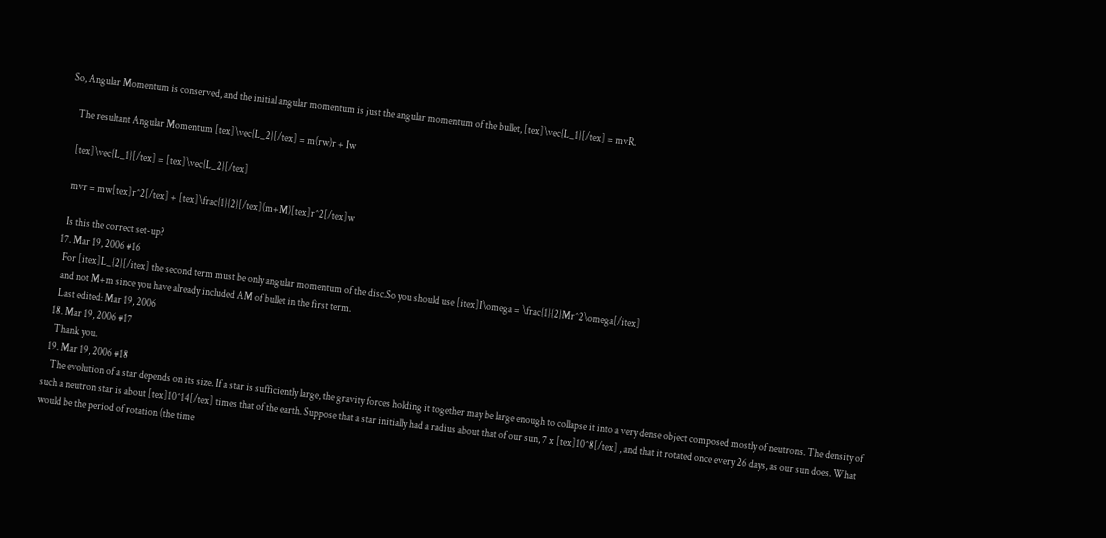So, Angular Momentum is conserved, and the initial angular momentum is just the angular momentum of the bullet, [tex]\vec{L_1}[/tex] = mvR.

    The resultant Angular Momentum [tex]\vec{L_2}[/tex] = m(rw)r + Iw

    [tex]\vec{L_1}[/tex] = [tex]\vec{L_2}[/tex]

    mvr = mw[tex]r^2[/tex] + [tex]\frac{1}{2}[/tex](m+M)[tex]r^2[/tex]w

    Is this the correct set-up?
  17. Mar 19, 2006 #16
    For [itex]L_{2}[/itex] the second term must be only angular momentum of the disc.So you should use [itex]I\omega = \frac{1}{2}Mr^2\omega[/itex]
    and not M+m since you have already included AM of bullet in the first term.
    Last edited: Mar 19, 2006
  18. Mar 19, 2006 #17
    Thank you.
  19. Mar 19, 2006 #18
    The evolution of a star depends on its size. If a star is sufficiently large, the gravity forces holding it together may be large enough to collapse it into a very dense object composed mostly of neutrons. The density of such a neutron star is about [tex]10^14[/tex] times that of the earth. Suppose that a star initially had a radius about that of our sun, 7 x [tex]10^8[/tex] , and that it rotated once every 26 days, as our sun does. What would be the period of rotation (the time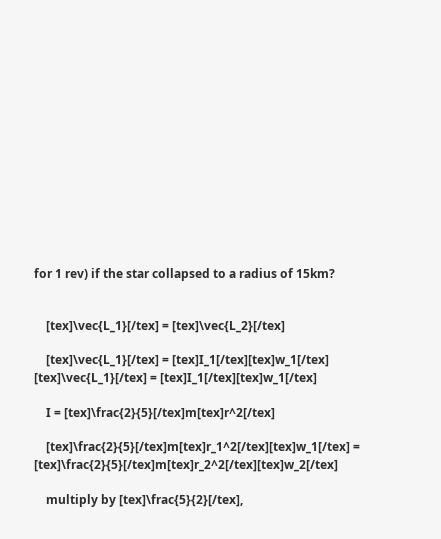for 1 rev) if the star collapsed to a radius of 15km?


    [tex]\vec{L_1}[/tex] = [tex]\vec{L_2}[/tex]

    [tex]\vec{L_1}[/tex] = [tex]I_1[/tex][tex]w_1[/tex] [tex]\vec{L_1}[/tex] = [tex]I_1[/tex][tex]w_1[/tex]

    I = [tex]\frac{2}{5}[/tex]m[tex]r^2[/tex]

    [tex]\frac{2}{5}[/tex]m[tex]r_1^2[/tex][tex]w_1[/tex] = [tex]\frac{2}{5}[/tex]m[tex]r_2^2[/tex][tex]w_2[/tex]

    multiply by [tex]\frac{5}{2}[/tex],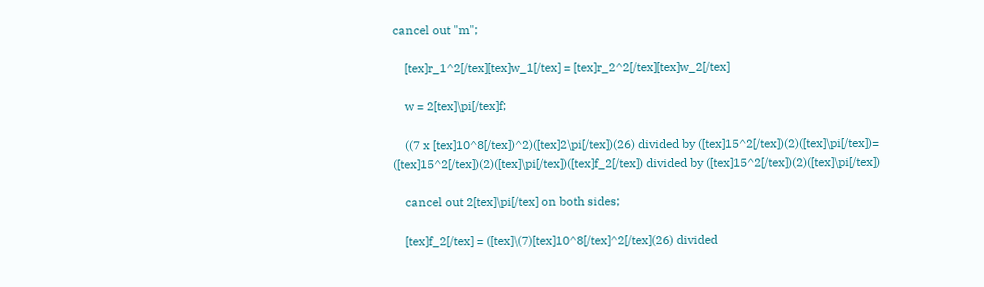cancel out "m";

    [tex]r_1^2[/tex][tex]w_1[/tex] = [tex]r_2^2[/tex][tex]w_2[/tex]

    w = 2[tex]\pi[/tex]f;

    ((7 x [tex]10^8[/tex])^2)([tex]2\pi[/tex])(26) divided by ([tex]15^2[/tex])(2)([tex]\pi[/tex])= ([tex]15^2[/tex])(2)([tex]\pi[/tex])([tex]f_2[/tex]) divided by ([tex]15^2[/tex])(2)([tex]\pi[/tex])

    cancel out 2[tex]\pi[/tex] on both sides;

    [tex]f_2[/tex] = ([tex]\(7)[tex]10^8[/tex]^2[/tex](26) divided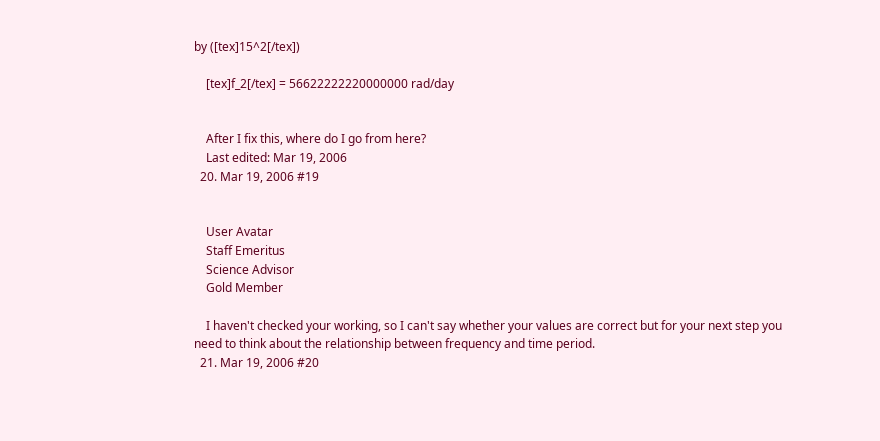by ([tex]15^2[/tex])

    [tex]f_2[/tex] = 56622222220000000 rad/day


    After I fix this, where do I go from here?
    Last edited: Mar 19, 2006
  20. Mar 19, 2006 #19


    User Avatar
    Staff Emeritus
    Science Advisor
    Gold Member

    I haven't checked your working, so I can't say whether your values are correct but for your next step you need to think about the relationship between frequency and time period.
  21. Mar 19, 2006 #20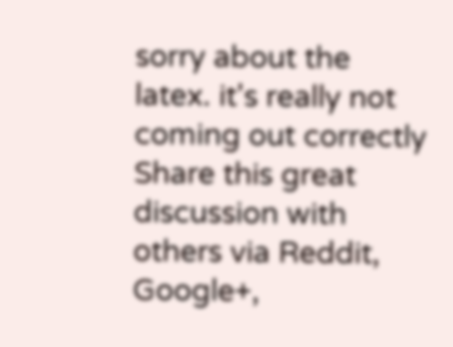sorry about the latex. it's really not coming out correctly
Share this great discussion with others via Reddit, Google+,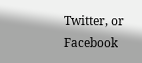Twitter, or Facebook